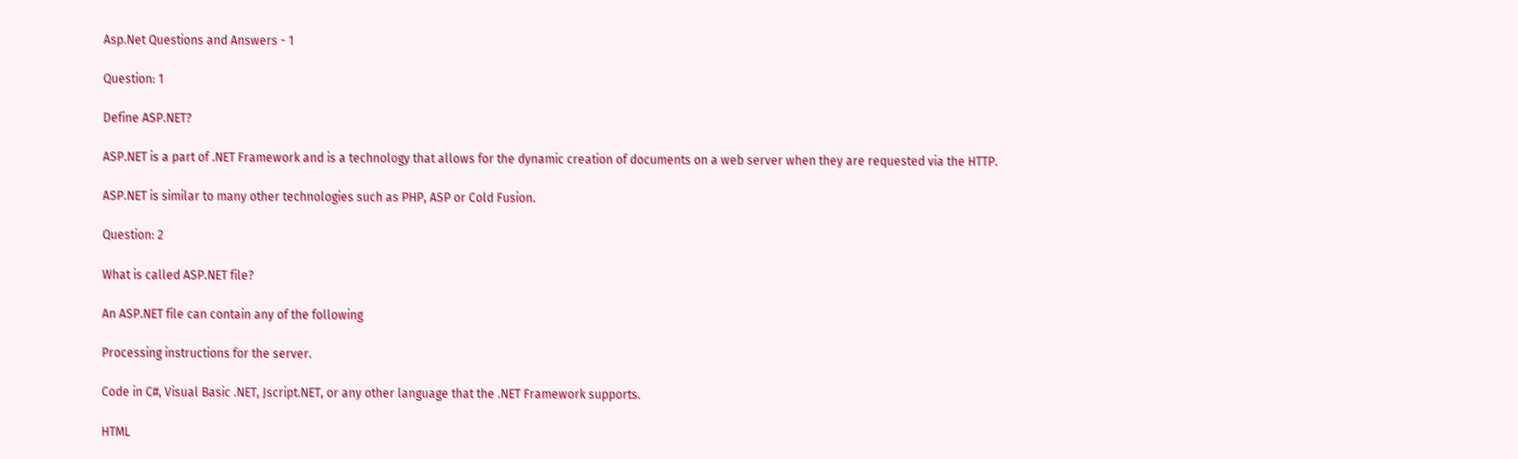Asp.Net Questions and Answers - 1

Question: 1

Define ASP.NET?

ASP.NET is a part of .NET Framework and is a technology that allows for the dynamic creation of documents on a web server when they are requested via the HTTP.

ASP.NET is similar to many other technologies such as PHP, ASP or Cold Fusion.

Question: 2

What is called ASP.NET file?

An ASP.NET file can contain any of the following

Processing instructions for the server.

Code in C#, Visual Basic .NET, Jscript.NET, or any other language that the .NET Framework supports.

HTML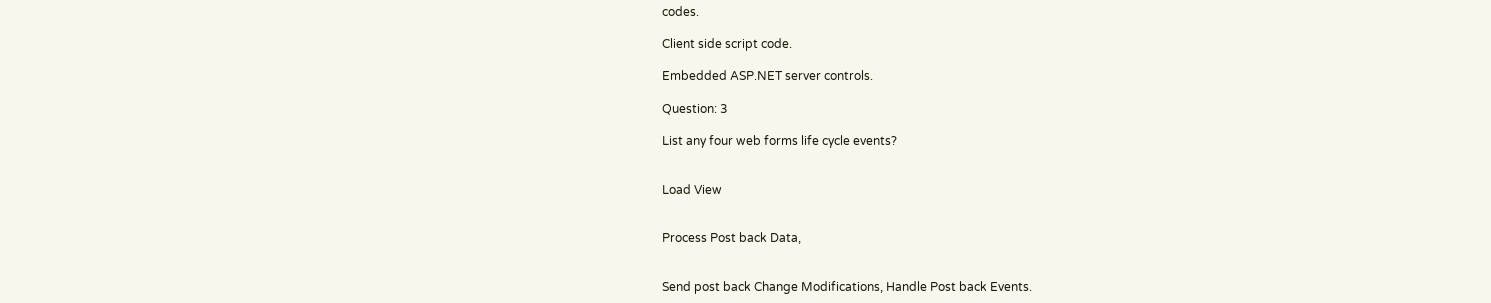codes.

Client side script code.

Embedded ASP.NET server controls.

Question: 3

List any four web forms life cycle events?


Load View


Process Post back Data,


Send post back Change Modifications, Handle Post back Events.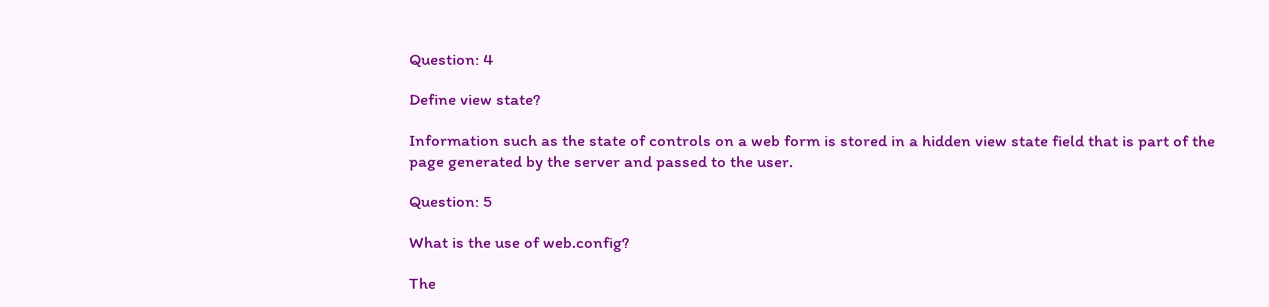Question: 4

Define view state?

Information such as the state of controls on a web form is stored in a hidden view state field that is part of the page generated by the server and passed to the user.

Question: 5

What is the use of web.config?

The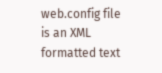web.config file is an XML formatted text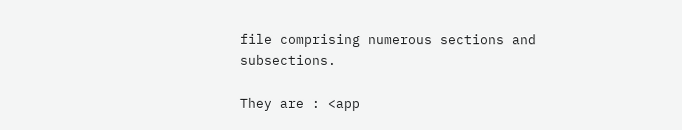file comprising numerous sections and subsections.

They are : <app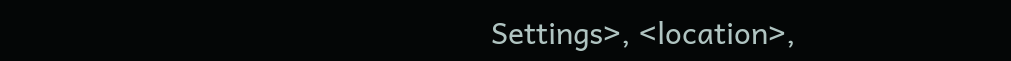Settings>, <location>,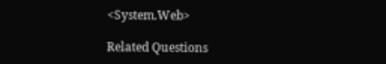<System.Web>

Related Questions